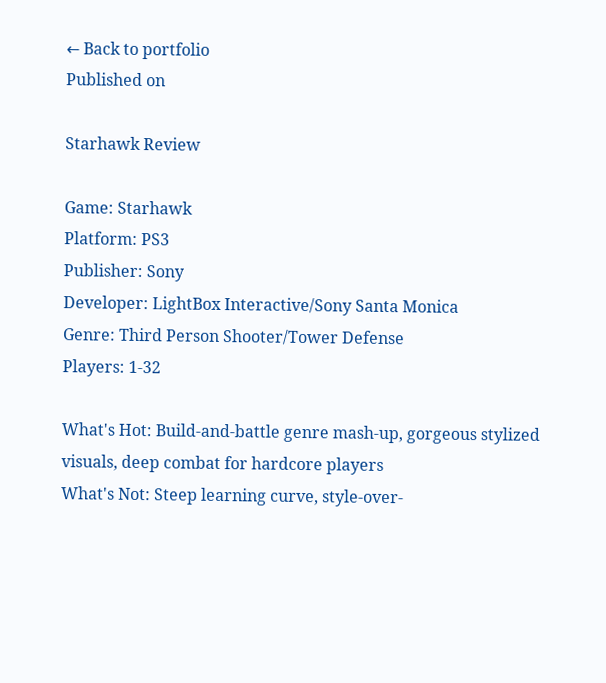← Back to portfolio
Published on

Starhawk Review

Game: Starhawk
Platform: PS3
Publisher: Sony
Developer: LightBox Interactive/Sony Santa Monica
Genre: Third Person Shooter/Tower Defense
Players: 1-32

What's Hot: Build-and-battle genre mash-up, gorgeous stylized visuals, deep combat for hardcore players
What's Not: Steep learning curve, style-over-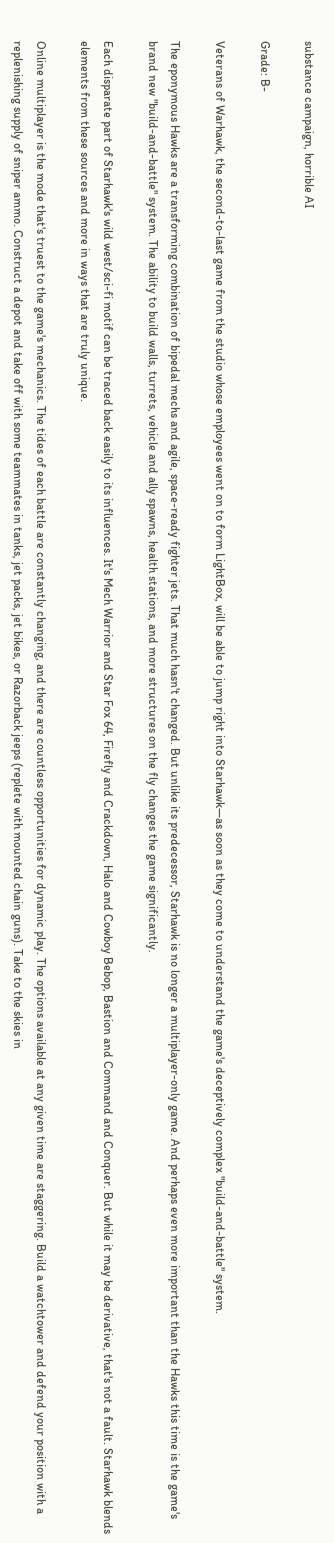substance campaign, horrible AI

Grade: B-

Veterans of Warhawk, the second-to-last game from the studio whose employees went on to form LightBox, will be able to jump right into Starhawk—as soon as they come to understand the game's deceptively complex "build-and-battle" system.

The eponymous Hawks are a transforming combination of bipedal mechs and agile, space-ready fighter jets. That much hasn't changed. But unlike its predecessor, Starhawk is no longer a multiplayer-only game. And perhaps even more important than the Hawks this time is the game's brand new "build-and-battle" system. The ability to build walls, turrets, vehicle and ally spawns, health stations, and more structures on the fly changes the game significantly.

Each disparate part of Starhawk's wild west/sci-fi motif can be traced back easily to its influences. It's Mech Warrior and Star Fox 64, Firefly and Crackdown, Halo and Cowboy Bebop, Bastion and Command and Conquer. But while it may be derivative, that's not a fault. Starhawk blends elements from these sources and more in ways that are truly unique.

Online multiplayer is the mode that's truest to the game's mechanics. The tides of each battle are constantly changing, and there are countless opportunities for dynamic play. The options available at any given time are staggering. Build a watchtower and defend your position with a replenishing supply of sniper ammo. Construct a depot and take off with some teammates in tanks, jet packs, jet bikes, or Razorback jeeps (replete with mounted chain guns). Take to the skies in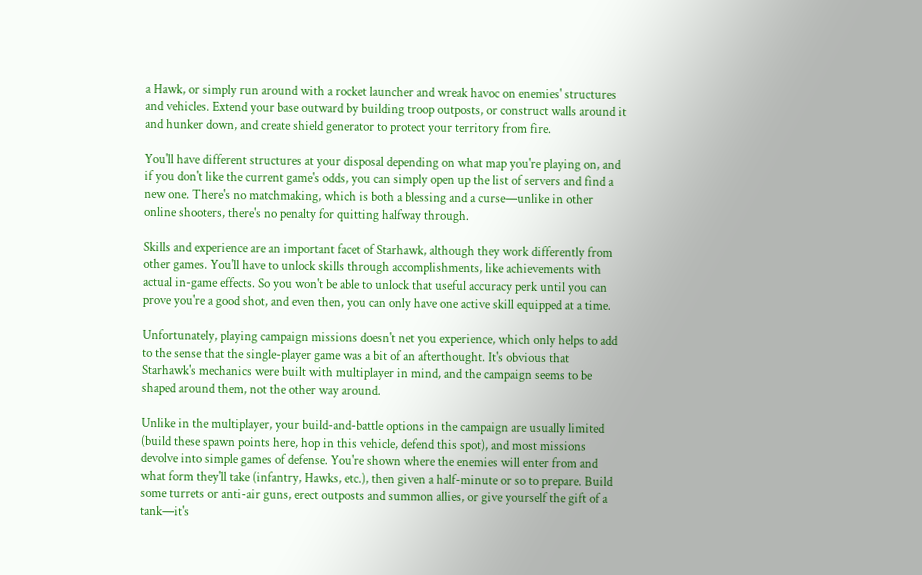a Hawk, or simply run around with a rocket launcher and wreak havoc on enemies' structures and vehicles. Extend your base outward by building troop outposts, or construct walls around it and hunker down, and create shield generator to protect your territory from fire.

You'll have different structures at your disposal depending on what map you're playing on, and if you don't like the current game's odds, you can simply open up the list of servers and find a new one. There's no matchmaking, which is both a blessing and a curse—unlike in other online shooters, there's no penalty for quitting halfway through.

Skills and experience are an important facet of Starhawk, although they work differently from other games. You'll have to unlock skills through accomplishments, like achievements with actual in-game effects. So you won't be able to unlock that useful accuracy perk until you can prove you're a good shot, and even then, you can only have one active skill equipped at a time.

Unfortunately, playing campaign missions doesn't net you experience, which only helps to add to the sense that the single-player game was a bit of an afterthought. It's obvious that Starhawk's mechanics were built with multiplayer in mind, and the campaign seems to be shaped around them, not the other way around.

Unlike in the multiplayer, your build-and-battle options in the campaign are usually limited (build these spawn points here, hop in this vehicle, defend this spot), and most missions devolve into simple games of defense. You're shown where the enemies will enter from and what form they'll take (infantry, Hawks, etc.), then given a half-minute or so to prepare. Build some turrets or anti-air guns, erect outposts and summon allies, or give yourself the gift of a tank—it's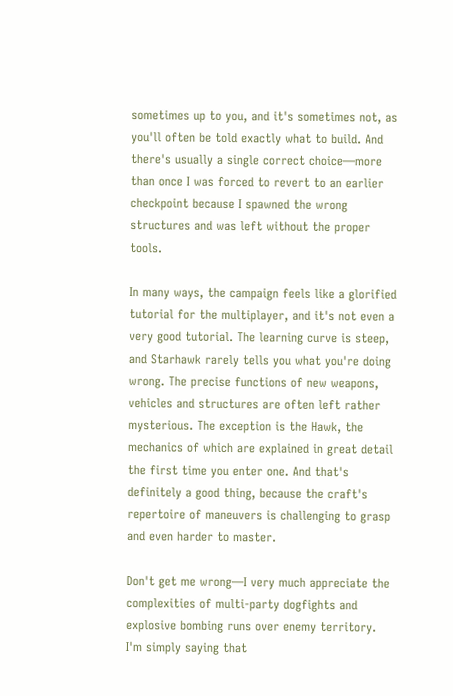sometimes up to you, and it's sometimes not, as you'll often be told exactly what to build. And there's usually a single correct choice—more than once I was forced to revert to an earlier checkpoint because I spawned the wrong structures and was left without the proper tools.

In many ways, the campaign feels like a glorified tutorial for the multiplayer, and it's not even a very good tutorial. The learning curve is steep, and Starhawk rarely tells you what you're doing wrong. The precise functions of new weapons, vehicles and structures are often left rather mysterious. The exception is the Hawk, the mechanics of which are explained in great detail the first time you enter one. And that's definitely a good thing, because the craft's repertoire of maneuvers is challenging to grasp and even harder to master.

Don't get me wrong—I very much appreciate the complexities of multi-party dogfights and explosive bombing runs over enemy territory. I'm simply saying that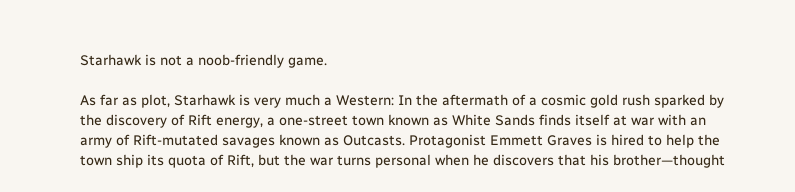Starhawk is not a noob-friendly game.

As far as plot, Starhawk is very much a Western: In the aftermath of a cosmic gold rush sparked by the discovery of Rift energy, a one-street town known as White Sands finds itself at war with an army of Rift-mutated savages known as Outcasts. Protagonist Emmett Graves is hired to help the town ship its quota of Rift, but the war turns personal when he discovers that his brother—thought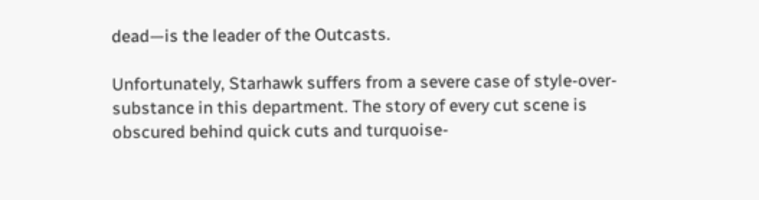dead—is the leader of the Outcasts.

Unfortunately, Starhawk suffers from a severe case of style-over-substance in this department. The story of every cut scene is obscured behind quick cuts and turquoise-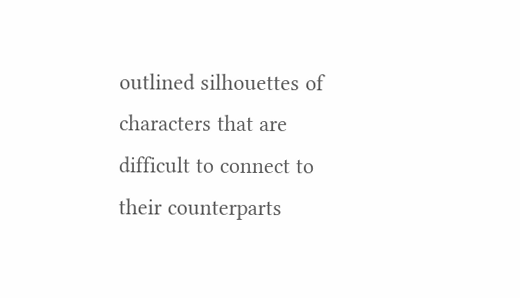outlined silhouettes of characters that are difficult to connect to their counterparts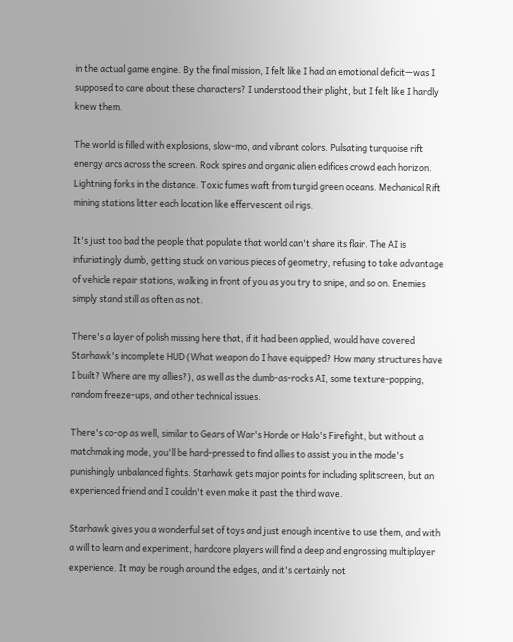in the actual game engine. By the final mission, I felt like I had an emotional deficit—was I supposed to care about these characters? I understood their plight, but I felt like I hardly knew them.

The world is filled with explosions, slow-mo, and vibrant colors. Pulsating turquoise rift energy arcs across the screen. Rock spires and organic alien edifices crowd each horizon. Lightning forks in the distance. Toxic fumes waft from turgid green oceans. Mechanical Rift mining stations litter each location like effervescent oil rigs.

It's just too bad the people that populate that world can't share its flair. The AI is infuriatingly dumb, getting stuck on various pieces of geometry, refusing to take advantage of vehicle repair stations, walking in front of you as you try to snipe, and so on. Enemies simply stand still as often as not.

There's a layer of polish missing here that, if it had been applied, would have covered Starhawk's incomplete HUD (What weapon do I have equipped? How many structures have I built? Where are my allies?), as well as the dumb-as-rocks AI, some texture-popping, random freeze-ups, and other technical issues.

There's co-op as well, similar to Gears of War's Horde or Halo's Firefight, but without a matchmaking mode, you'll be hard-pressed to find allies to assist you in the mode's punishingly unbalanced fights. Starhawk gets major points for including splitscreen, but an experienced friend and I couldn't even make it past the third wave.

Starhawk gives you a wonderful set of toys and just enough incentive to use them, and with a will to learn and experiment, hardcore players will find a deep and engrossing multiplayer experience. It may be rough around the edges, and it's certainly not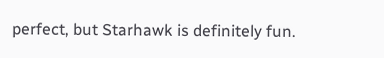perfect, but Starhawk is definitely fun.